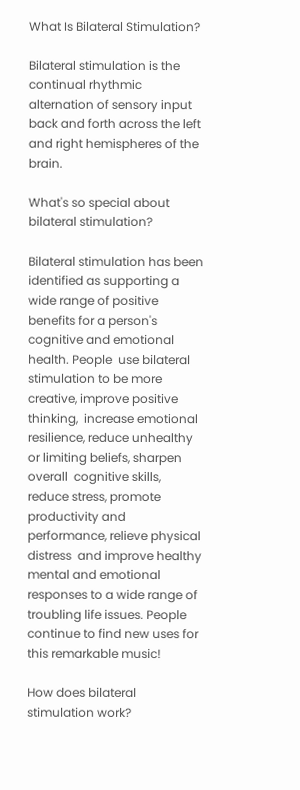What Is Bilateral Stimulation?

Bilateral stimulation is the continual rhythmic alternation of sensory input back and forth across the left and right hemispheres of the brain.

What's so special about bilateral stimulation?

Bilateral stimulation has been identified as supporting a wide range of positive benefits for a person's cognitive and emotional health. People  use bilateral stimulation to be more creative, improve positive thinking,  increase emotional resilience, reduce unhealthy or limiting beliefs, sharpen overall  cognitive skills, reduce stress, promote productivity and performance, relieve physical distress  and improve healthy mental and emotional responses to a wide range of troubling life issues. People continue to find new uses for this remarkable music!

How does bilateral stimulation work?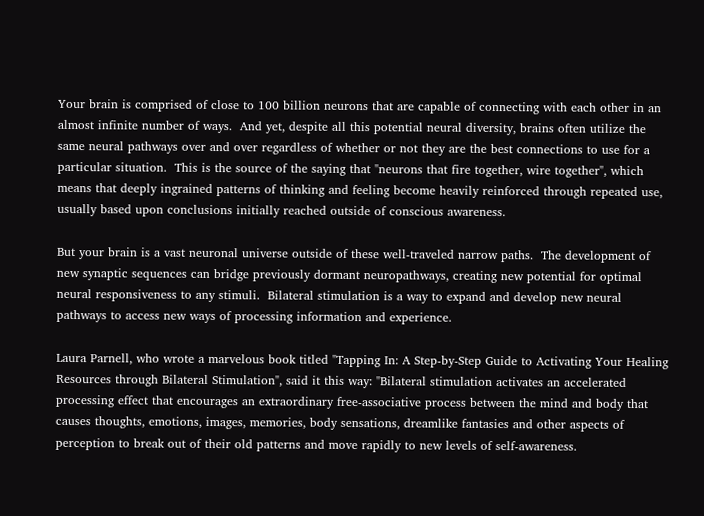Your brain is comprised of close to 100 billion neurons that are capable of connecting with each other in an almost infinite number of ways.  And yet, despite all this potential neural diversity, brains often utilize the same neural pathways over and over regardless of whether or not they are the best connections to use for a particular situation.  This is the source of the saying that "neurons that fire together, wire together", which means that deeply ingrained patterns of thinking and feeling become heavily reinforced through repeated use, usually based upon conclusions initially reached outside of conscious awareness.

But your brain is a vast neuronal universe outside of these well-traveled narrow paths.  The development of new synaptic sequences can bridge previously dormant neuropathways, creating new potential for optimal neural responsiveness to any stimuli.  Bilateral stimulation is a way to expand and develop new neural pathways to access new ways of processing information and experience.

Laura Parnell, who wrote a marvelous book titled "Tapping In: A Step-by-Step Guide to Activating Your Healing Resources through Bilateral Stimulation", said it this way: "Bilateral stimulation activates an accelerated processing effect that encourages an extraordinary free-associative process between the mind and body that causes thoughts, emotions, images, memories, body sensations, dreamlike fantasies and other aspects of perception to break out of their old patterns and move rapidly to new levels of self-awareness.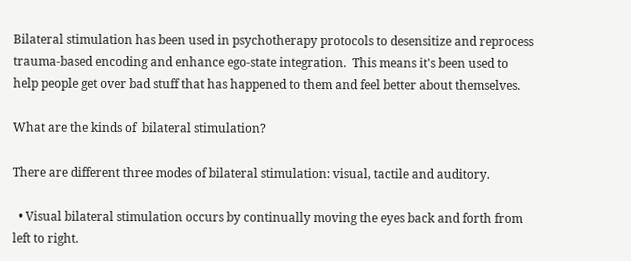Bilateral stimulation has been used in psychotherapy protocols to desensitize and reprocess trauma-based encoding and enhance ego-state integration.  This means it's been used to help people get over bad stuff that has happened to them and feel better about themselves.

What are the kinds of  bilateral stimulation?

There are different three modes of bilateral stimulation: visual, tactile and auditory.

  • Visual bilateral stimulation occurs by continually moving the eyes back and forth from left to right.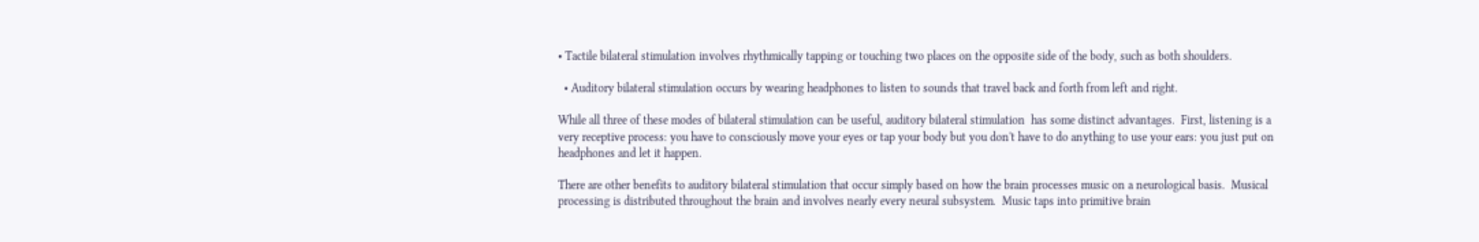• Tactile bilateral stimulation involves rhythmically tapping or touching two places on the opposite side of the body, such as both shoulders.

  • Auditory bilateral stimulation occurs by wearing headphones to listen to sounds that travel back and forth from left and right.

While all three of these modes of bilateral stimulation can be useful, auditory bilateral stimulation  has some distinct advantages.  First, listening is a very receptive process: you have to consciously move your eyes or tap your body but you don't have to do anything to use your ears: you just put on headphones and let it happen.

There are other benefits to auditory bilateral stimulation that occur simply based on how the brain processes music on a neurological basis.  Musical processing is distributed throughout the brain and involves nearly every neural subsystem.  Music taps into primitive brain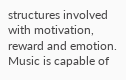structures involved with motivation, reward and emotion.  Music is capable of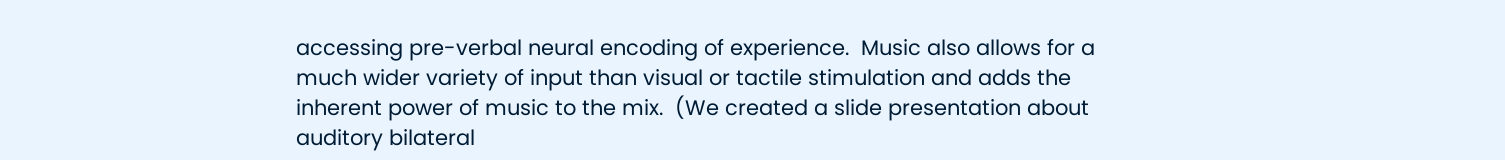accessing pre-verbal neural encoding of experience.  Music also allows for a much wider variety of input than visual or tactile stimulation and adds the inherent power of music to the mix.  (We created a slide presentation about auditory bilateral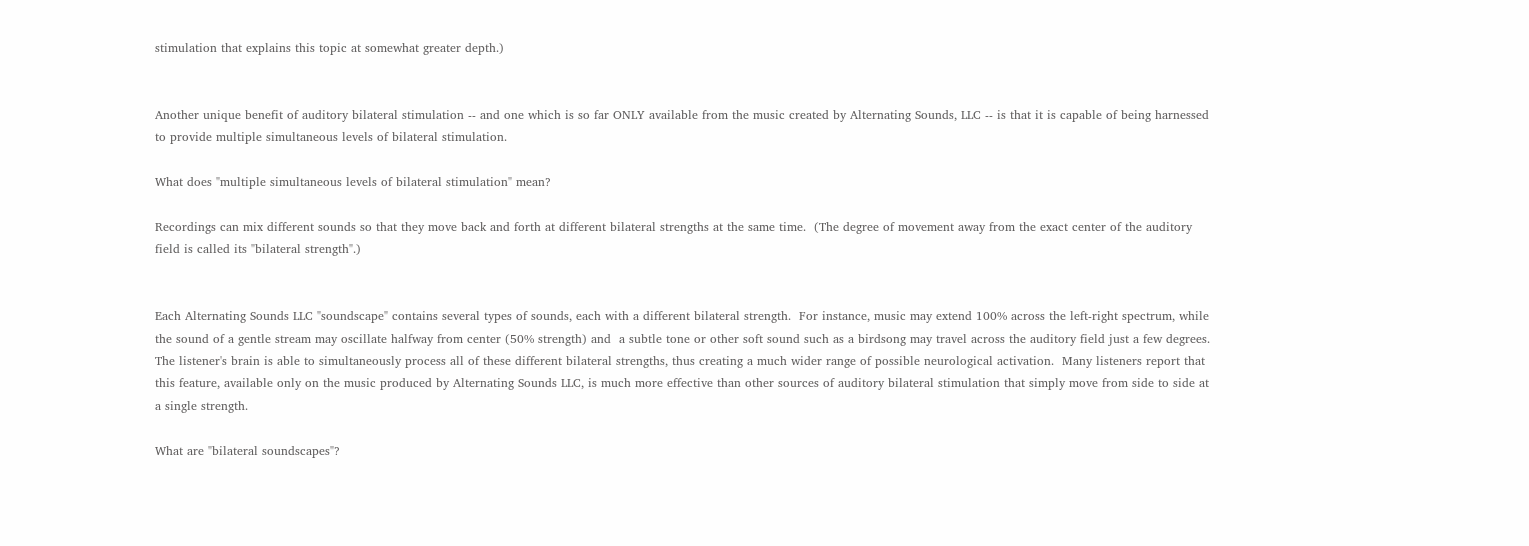stimulation that explains this topic at somewhat greater depth.)


Another unique benefit of auditory bilateral stimulation -- and one which is so far ONLY available from the music created by Alternating Sounds, LLC -- is that it is capable of being harnessed to provide multiple simultaneous levels of bilateral stimulation.

What does "multiple simultaneous levels of bilateral stimulation" mean?

Recordings can mix different sounds so that they move back and forth at different bilateral strengths at the same time.  (The degree of movement away from the exact center of the auditory field is called its "bilateral strength".)


Each Alternating Sounds LLC "soundscape" contains several types of sounds, each with a different bilateral strength.  For instance, music may extend 100% across the left-right spectrum, while the sound of a gentle stream may oscillate halfway from center (50% strength) and  a subtle tone or other soft sound such as a birdsong may travel across the auditory field just a few degrees.  The listener's brain is able to simultaneously process all of these different bilateral strengths, thus creating a much wider range of possible neurological activation.  Many listeners report that this feature, available only on the music produced by Alternating Sounds LLC, is much more effective than other sources of auditory bilateral stimulation that simply move from side to side at a single strength.

What are "bilateral soundscapes"?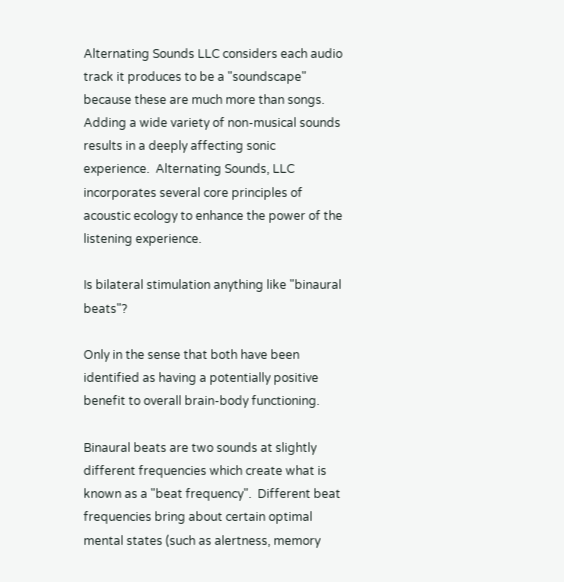Alternating Sounds LLC considers each audio track it produces to be a "soundscape" because these are much more than songs.  Adding a wide variety of non-musical sounds results in a deeply affecting sonic experience.  Alternating Sounds, LLC incorporates several core principles of acoustic ecology to enhance the power of the listening experience.

Is bilateral stimulation anything like "binaural beats"?

Only in the sense that both have been identified as having a potentially positive benefit to overall brain-body functioning.

Binaural beats are two sounds at slightly different frequencies which create what is known as a "beat frequency".  Different beat frequencies bring about certain optimal mental states (such as alertness, memory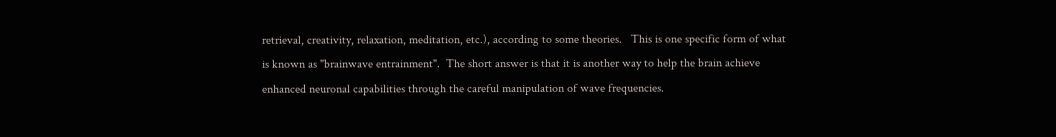retrieval, creativity, relaxation, meditation, etc.), according to some theories.   This is one specific form of what is known as "brainwave entrainment".  The short answer is that it is another way to help the brain achieve enhanced neuronal capabilities through the careful manipulation of wave frequencies.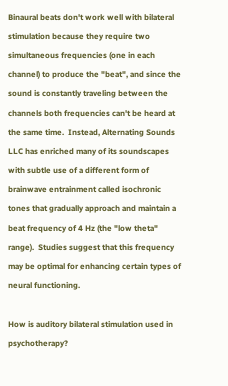Binaural beats don't work well with bilateral stimulation because they require two simultaneous frequencies (one in each channel) to produce the "beat", and since the sound is constantly traveling between the channels both frequencies can't be heard at the same time.  Instead, Alternating Sounds LLC has enriched many of its soundscapes with subtle use of a different form of brainwave entrainment called isochronic tones that gradually approach and maintain a beat frequency of 4 Hz (the "low theta" range).  Studies suggest that this frequency may be optimal for enhancing certain types of  neural functioning.

How is auditory bilateral stimulation used in psychotherapy?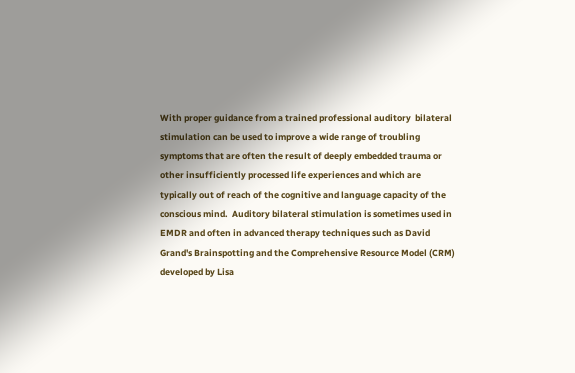With proper guidance from a trained professional auditory  bilateral stimulation can be used to improve a wide range of troubling symptoms that are often the result of deeply embedded trauma or other insufficiently processed life experiences and which are typically out of reach of the cognitive and language capacity of the conscious mind.  Auditory bilateral stimulation is sometimes used in EMDR and often in advanced therapy techniques such as David Grand's Brainspotting and the Comprehensive Resource Model (CRM) developed by Lisa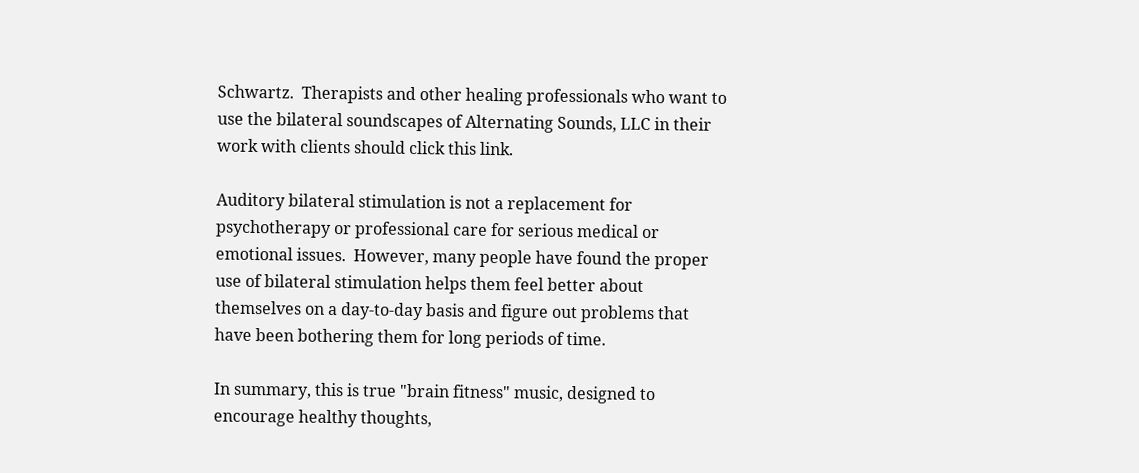Schwartz.  Therapists and other healing professionals who want to use the bilateral soundscapes of Alternating Sounds, LLC in their work with clients should click this link.

Auditory bilateral stimulation is not a replacement for psychotherapy or professional care for serious medical or emotional issues.  However, many people have found the proper use of bilateral stimulation helps them feel better about themselves on a day-to-day basis and figure out problems that have been bothering them for long periods of time.

In summary, this is true "brain fitness" music, designed to encourage healthy thoughts,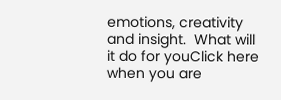emotions, creativity and insight.  What will it do for youClick here when you are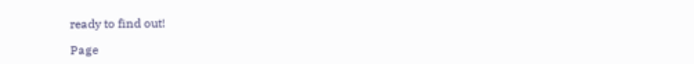ready to find out!

Page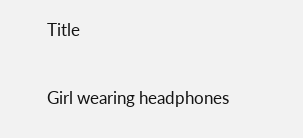Title

Girl wearing headphones